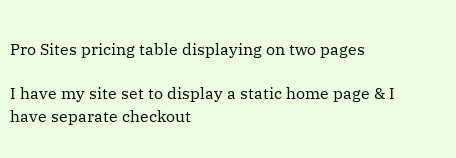Pro Sites pricing table displaying on two pages

I have my site set to display a static home page & I have separate checkout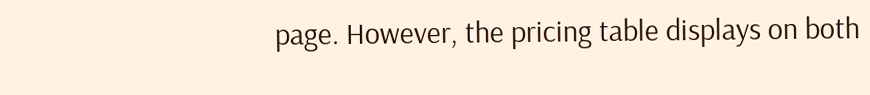page. However, the pricing table displays on both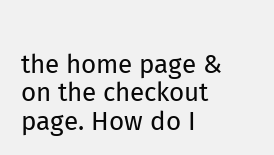the home page & on the checkout page. How do I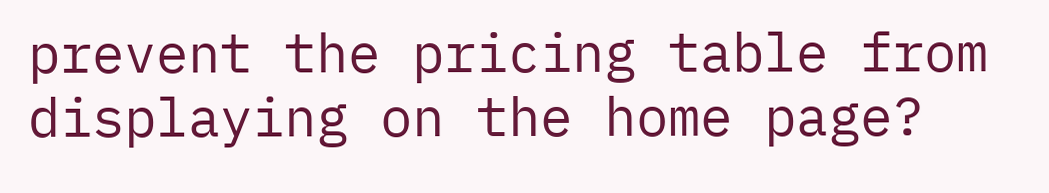prevent the pricing table from displaying on the home page?